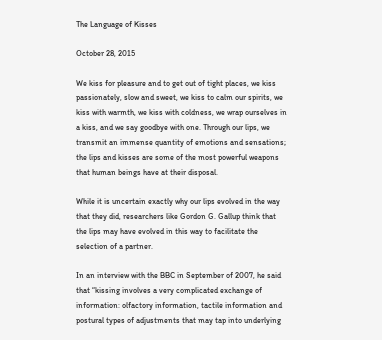The Language of Kisses

October 28, 2015

We kiss for pleasure and to get out of tight places, we kiss passionately, slow and sweet, we kiss to calm our spirits, we kiss with warmth, we kiss with coldness, we wrap ourselves in a kiss, and we say goodbye with one. Through our lips, we transmit an immense quantity of emotions and sensations; the lips and kisses are some of the most powerful weapons that human beings have at their disposal.

While it is uncertain exactly why our lips evolved in the way that they did, researchers like Gordon G. Gallup think that the lips may have evolved in this way to facilitate the selection of a partner.

In an interview with the BBC in September of 2007, he said that “kissing involves a very complicated exchange of information: olfactory information, tactile information and postural types of adjustments that may tap into underlying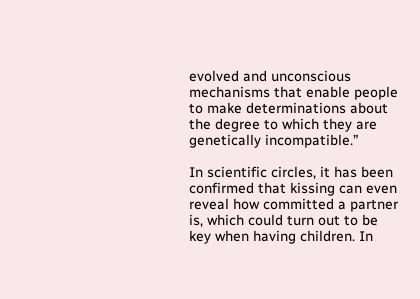evolved and unconscious mechanisms that enable people to make determinations about the degree to which they are genetically incompatible.”

In scientific circles, it has been confirmed that kissing can even reveal how committed a partner is, which could turn out to be key when having children. In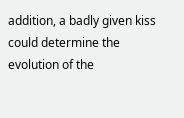addition, a badly given kiss could determine the evolution of the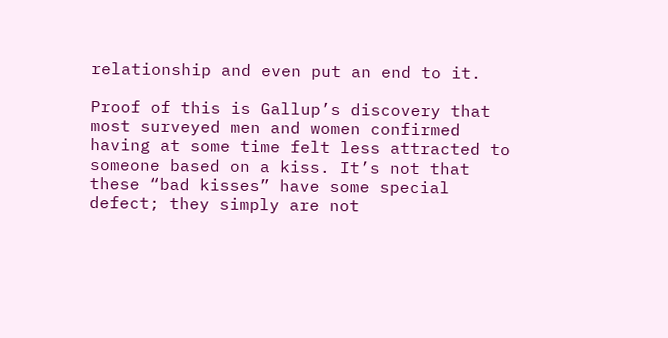relationship and even put an end to it.

Proof of this is Gallup’s discovery that most surveyed men and women confirmed having at some time felt less attracted to someone based on a kiss. It’s not that these “bad kisses” have some special defect; they simply are not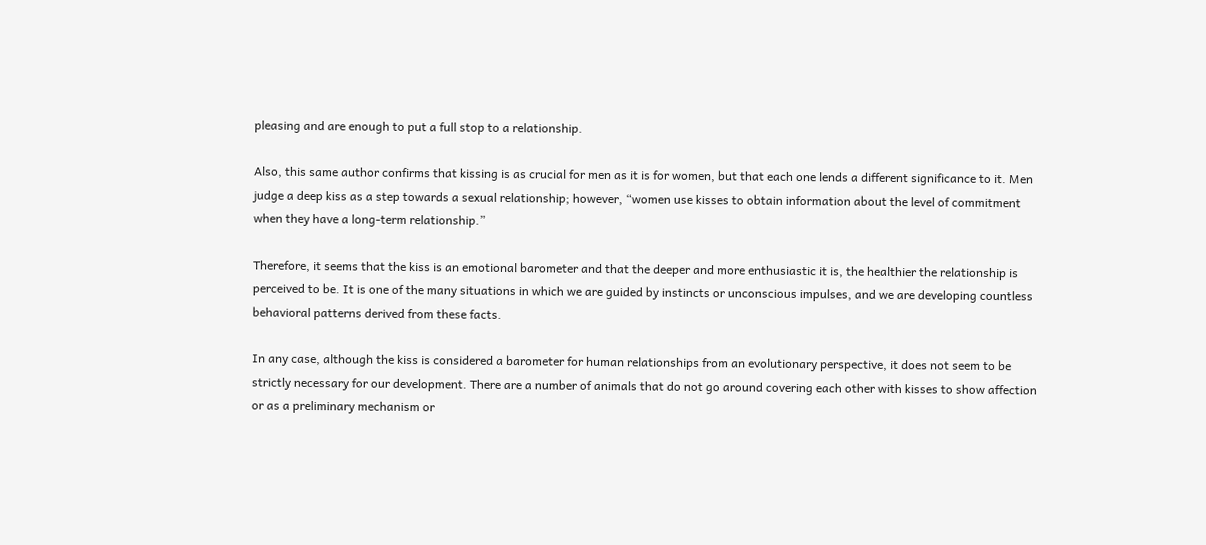pleasing and are enough to put a full stop to a relationship.

Also, this same author confirms that kissing is as crucial for men as it is for women, but that each one lends a different significance to it. Men judge a deep kiss as a step towards a sexual relationship; however, “women use kisses to obtain information about the level of commitment when they have a long-term relationship.”

Therefore, it seems that the kiss is an emotional barometer and that the deeper and more enthusiastic it is, the healthier the relationship is perceived to be. It is one of the many situations in which we are guided by instincts or unconscious impulses, and we are developing countless behavioral patterns derived from these facts.

In any case, although the kiss is considered a barometer for human relationships from an evolutionary perspective, it does not seem to be strictly necessary for our development. There are a number of animals that do not go around covering each other with kisses to show affection or as a preliminary mechanism or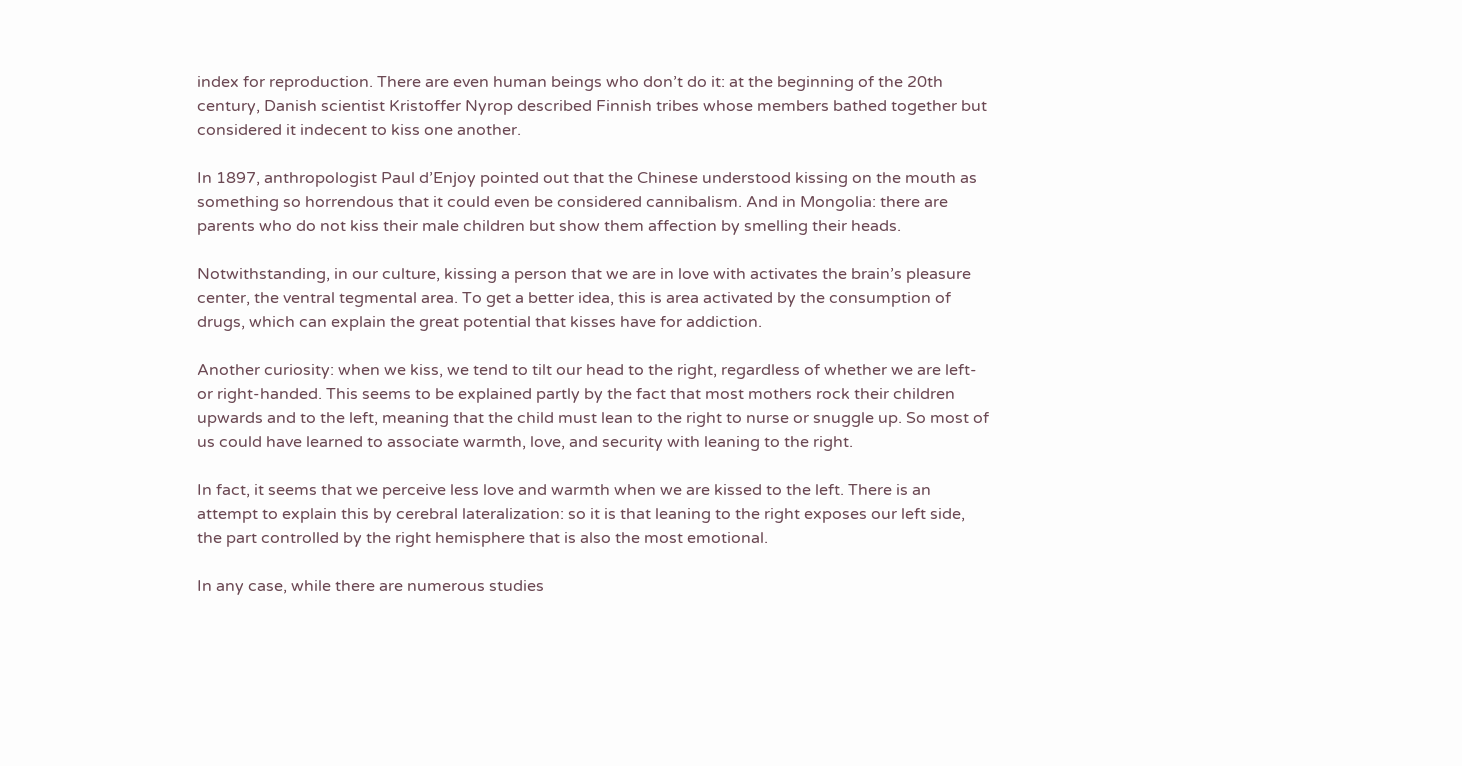index for reproduction. There are even human beings who don’t do it: at the beginning of the 20th century, Danish scientist Kristoffer Nyrop described Finnish tribes whose members bathed together but considered it indecent to kiss one another.

In 1897, anthropologist Paul d’Enjoy pointed out that the Chinese understood kissing on the mouth as something so horrendous that it could even be considered cannibalism. And in Mongolia: there are parents who do not kiss their male children but show them affection by smelling their heads.

Notwithstanding, in our culture, kissing a person that we are in love with activates the brain’s pleasure center, the ventral tegmental area. To get a better idea, this is area activated by the consumption of drugs, which can explain the great potential that kisses have for addiction.

Another curiosity: when we kiss, we tend to tilt our head to the right, regardless of whether we are left- or right-handed. This seems to be explained partly by the fact that most mothers rock their children upwards and to the left, meaning that the child must lean to the right to nurse or snuggle up. So most of us could have learned to associate warmth, love, and security with leaning to the right.

In fact, it seems that we perceive less love and warmth when we are kissed to the left. There is an attempt to explain this by cerebral lateralization: so it is that leaning to the right exposes our left side, the part controlled by the right hemisphere that is also the most emotional.

In any case, while there are numerous studies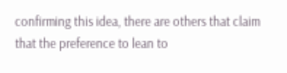confirming this idea, there are others that claim that the preference to lean to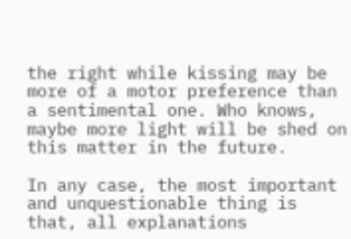the right while kissing may be more of a motor preference than a sentimental one. Who knows, maybe more light will be shed on this matter in the future.

In any case, the most important and unquestionable thing is that, all explanations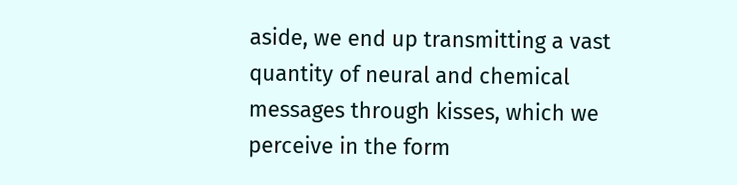aside, we end up transmitting a vast quantity of neural and chemical messages through kisses, which we perceive in the form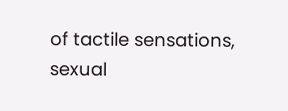of tactile sensations, sexual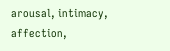arousal, intimacy, affection,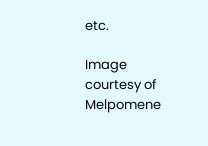etc.

Image courtesy of Melpomene